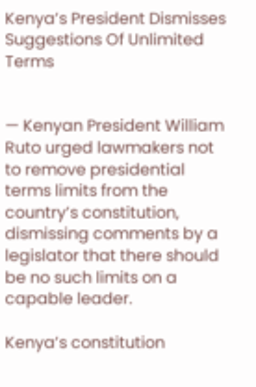Kenya’s President Dismisses Suggestions Of Unlimited Terms


— Kenyan President William Ruto urged lawmakers not to remove presidential terms limits from the country’s constitution, dismissing comments by a legislator that there should be no such limits on a capable leader.

Kenya’s constitution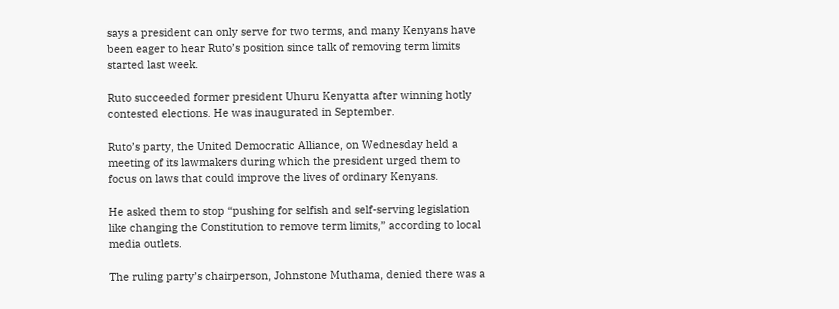says a president can only serve for two terms, and many Kenyans have been eager to hear Ruto’s position since talk of removing term limits started last week.

Ruto succeeded former president Uhuru Kenyatta after winning hotly contested elections. He was inaugurated in September.

Ruto’s party, the United Democratic Alliance, on Wednesday held a meeting of its lawmakers during which the president urged them to focus on laws that could improve the lives of ordinary Kenyans.

He asked them to stop “pushing for selfish and self-serving legislation like changing the Constitution to remove term limits,” according to local media outlets.

The ruling party’s chairperson, Johnstone Muthama, denied there was a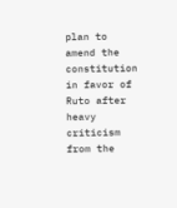plan to amend the constitution in favor of Ruto after heavy criticism from the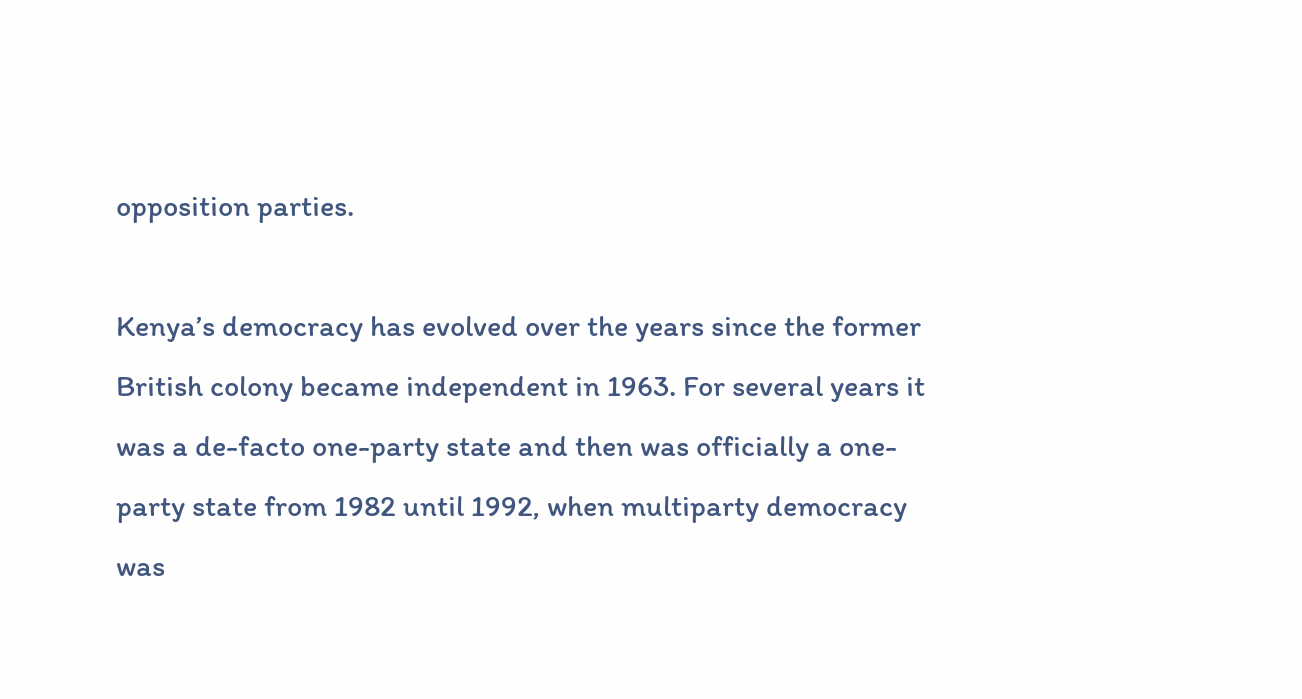opposition parties.

Kenya’s democracy has evolved over the years since the former British colony became independent in 1963. For several years it was a de-facto one-party state and then was officially a one-party state from 1982 until 1992, when multiparty democracy was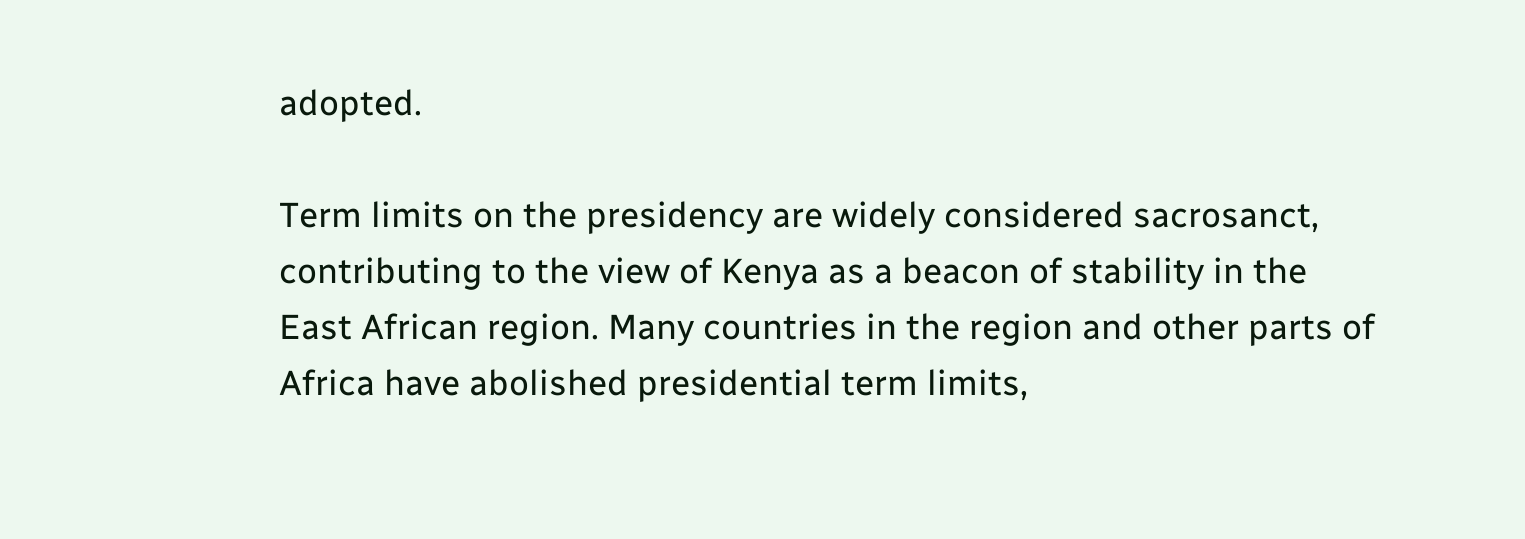adopted.

Term limits on the presidency are widely considered sacrosanct, contributing to the view of Kenya as a beacon of stability in the East African region. Many countries in the region and other parts of Africa have abolished presidential term limits,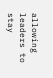allowing leaders to stay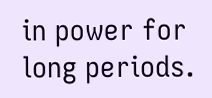in power for long periods.